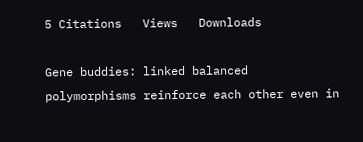5 Citations   Views   Downloads

Gene buddies: linked balanced polymorphisms reinforce each other even in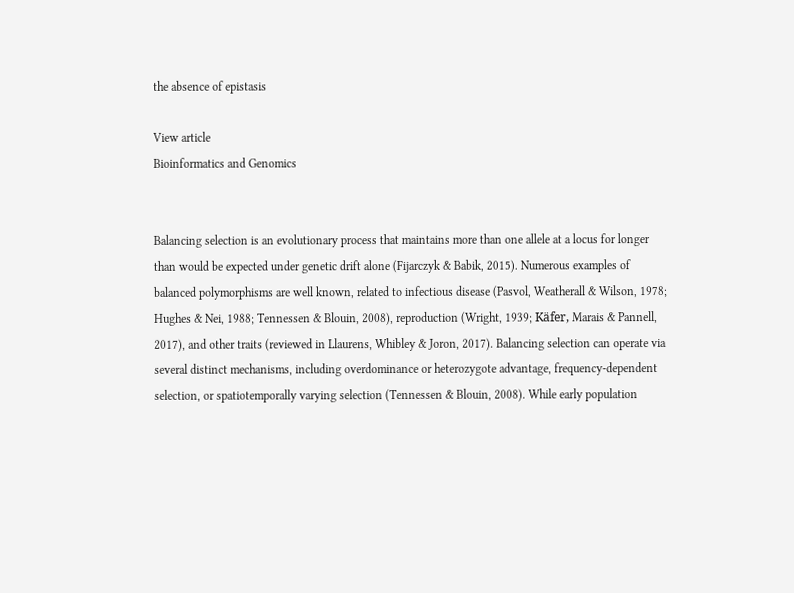the absence of epistasis

View article
Bioinformatics and Genomics


Balancing selection is an evolutionary process that maintains more than one allele at a locus for longer than would be expected under genetic drift alone (Fijarczyk & Babik, 2015). Numerous examples of balanced polymorphisms are well known, related to infectious disease (Pasvol, Weatherall & Wilson, 1978; Hughes & Nei, 1988; Tennessen & Blouin, 2008), reproduction (Wright, 1939; Käfer, Marais & Pannell, 2017), and other traits (reviewed in Llaurens, Whibley & Joron, 2017). Balancing selection can operate via several distinct mechanisms, including overdominance or heterozygote advantage, frequency-dependent selection, or spatiotemporally varying selection (Tennessen & Blouin, 2008). While early population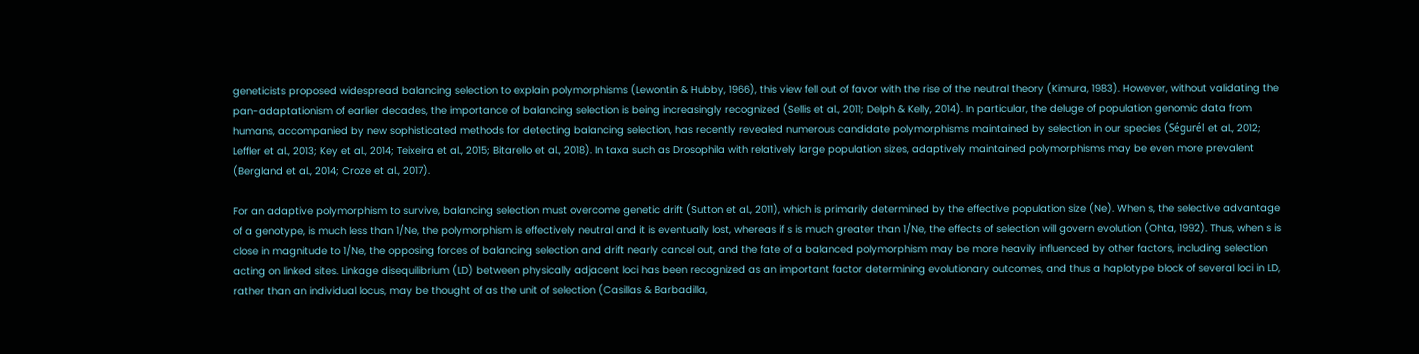geneticists proposed widespread balancing selection to explain polymorphisms (Lewontin & Hubby, 1966), this view fell out of favor with the rise of the neutral theory (Kimura, 1983). However, without validating the pan-adaptationism of earlier decades, the importance of balancing selection is being increasingly recognized (Sellis et al., 2011; Delph & Kelly, 2014). In particular, the deluge of population genomic data from humans, accompanied by new sophisticated methods for detecting balancing selection, has recently revealed numerous candidate polymorphisms maintained by selection in our species (Ségurél et al., 2012; Leffler et al., 2013; Key et al., 2014; Teixeira et al., 2015; Bitarello et al., 2018). In taxa such as Drosophila with relatively large population sizes, adaptively maintained polymorphisms may be even more prevalent (Bergland et al., 2014; Croze et al., 2017).

For an adaptive polymorphism to survive, balancing selection must overcome genetic drift (Sutton et al., 2011), which is primarily determined by the effective population size (Ne). When s, the selective advantage of a genotype, is much less than 1/Ne, the polymorphism is effectively neutral and it is eventually lost, whereas if s is much greater than 1/Ne, the effects of selection will govern evolution (Ohta, 1992). Thus, when s is close in magnitude to 1/Ne, the opposing forces of balancing selection and drift nearly cancel out, and the fate of a balanced polymorphism may be more heavily influenced by other factors, including selection acting on linked sites. Linkage disequilibrium (LD) between physically adjacent loci has been recognized as an important factor determining evolutionary outcomes, and thus a haplotype block of several loci in LD, rather than an individual locus, may be thought of as the unit of selection (Casillas & Barbadilla,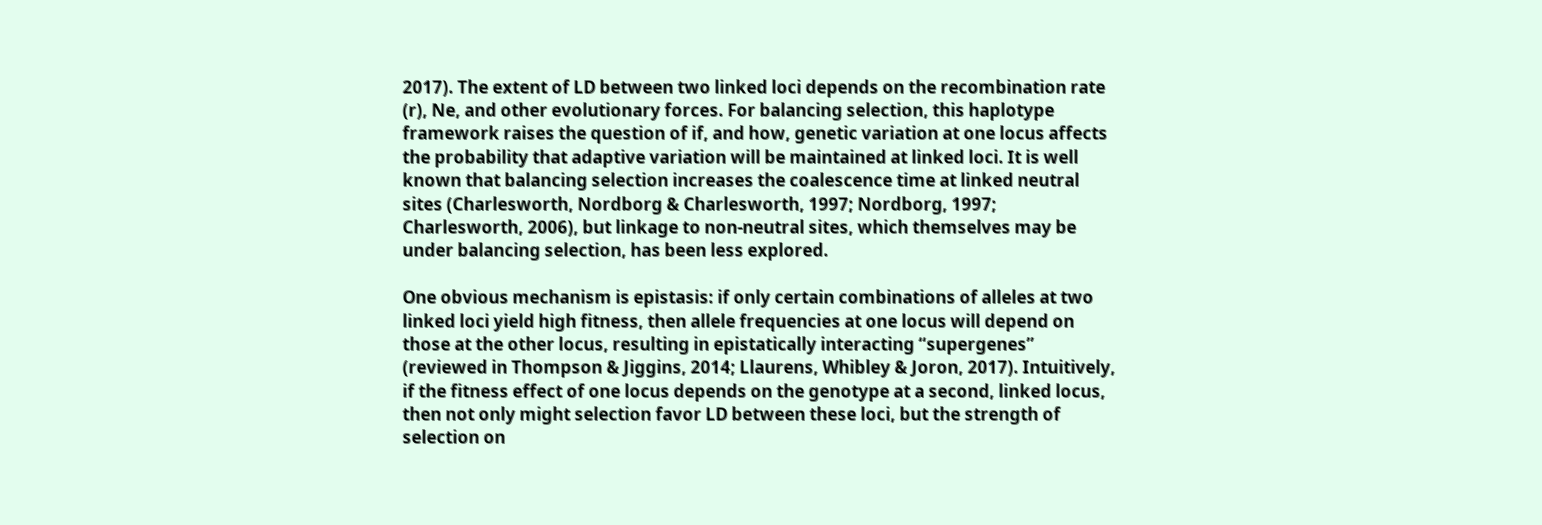2017). The extent of LD between two linked loci depends on the recombination rate (r), Ne, and other evolutionary forces. For balancing selection, this haplotype framework raises the question of if, and how, genetic variation at one locus affects the probability that adaptive variation will be maintained at linked loci. It is well known that balancing selection increases the coalescence time at linked neutral sites (Charlesworth, Nordborg & Charlesworth, 1997; Nordborg, 1997; Charlesworth, 2006), but linkage to non-neutral sites, which themselves may be under balancing selection, has been less explored.

One obvious mechanism is epistasis: if only certain combinations of alleles at two linked loci yield high fitness, then allele frequencies at one locus will depend on those at the other locus, resulting in epistatically interacting “supergenes” (reviewed in Thompson & Jiggins, 2014; Llaurens, Whibley & Joron, 2017). Intuitively, if the fitness effect of one locus depends on the genotype at a second, linked locus, then not only might selection favor LD between these loci, but the strength of selection on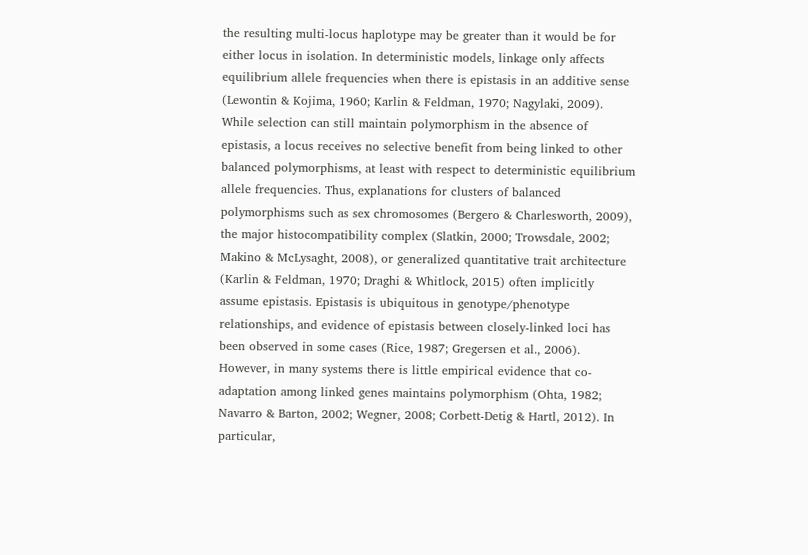the resulting multi-locus haplotype may be greater than it would be for either locus in isolation. In deterministic models, linkage only affects equilibrium allele frequencies when there is epistasis in an additive sense (Lewontin & Kojima, 1960; Karlin & Feldman, 1970; Nagylaki, 2009). While selection can still maintain polymorphism in the absence of epistasis, a locus receives no selective benefit from being linked to other balanced polymorphisms, at least with respect to deterministic equilibrium allele frequencies. Thus, explanations for clusters of balanced polymorphisms such as sex chromosomes (Bergero & Charlesworth, 2009), the major histocompatibility complex (Slatkin, 2000; Trowsdale, 2002; Makino & McLysaght, 2008), or generalized quantitative trait architecture (Karlin & Feldman, 1970; Draghi & Whitlock, 2015) often implicitly assume epistasis. Epistasis is ubiquitous in genotype/phenotype relationships, and evidence of epistasis between closely-linked loci has been observed in some cases (Rice, 1987; Gregersen et al., 2006). However, in many systems there is little empirical evidence that co-adaptation among linked genes maintains polymorphism (Ohta, 1982; Navarro & Barton, 2002; Wegner, 2008; Corbett-Detig & Hartl, 2012). In particular,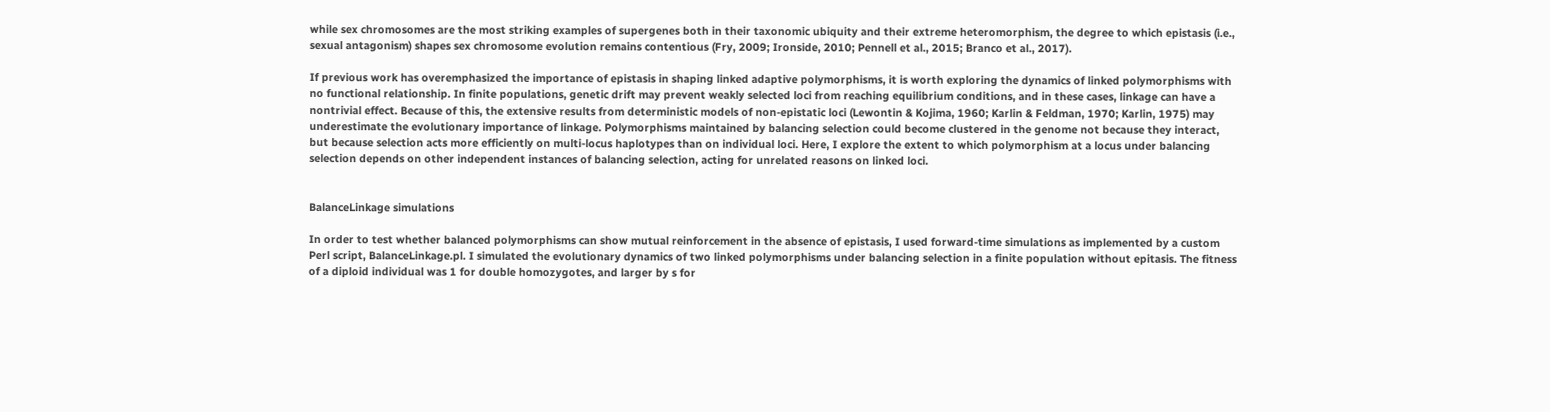while sex chromosomes are the most striking examples of supergenes both in their taxonomic ubiquity and their extreme heteromorphism, the degree to which epistasis (i.e., sexual antagonism) shapes sex chromosome evolution remains contentious (Fry, 2009; Ironside, 2010; Pennell et al., 2015; Branco et al., 2017).

If previous work has overemphasized the importance of epistasis in shaping linked adaptive polymorphisms, it is worth exploring the dynamics of linked polymorphisms with no functional relationship. In finite populations, genetic drift may prevent weakly selected loci from reaching equilibrium conditions, and in these cases, linkage can have a nontrivial effect. Because of this, the extensive results from deterministic models of non-epistatic loci (Lewontin & Kojima, 1960; Karlin & Feldman, 1970; Karlin, 1975) may underestimate the evolutionary importance of linkage. Polymorphisms maintained by balancing selection could become clustered in the genome not because they interact, but because selection acts more efficiently on multi-locus haplotypes than on individual loci. Here, I explore the extent to which polymorphism at a locus under balancing selection depends on other independent instances of balancing selection, acting for unrelated reasons on linked loci.


BalanceLinkage simulations

In order to test whether balanced polymorphisms can show mutual reinforcement in the absence of epistasis, I used forward-time simulations as implemented by a custom Perl script, BalanceLinkage.pl. I simulated the evolutionary dynamics of two linked polymorphisms under balancing selection in a finite population without epitasis. The fitness of a diploid individual was 1 for double homozygotes, and larger by s for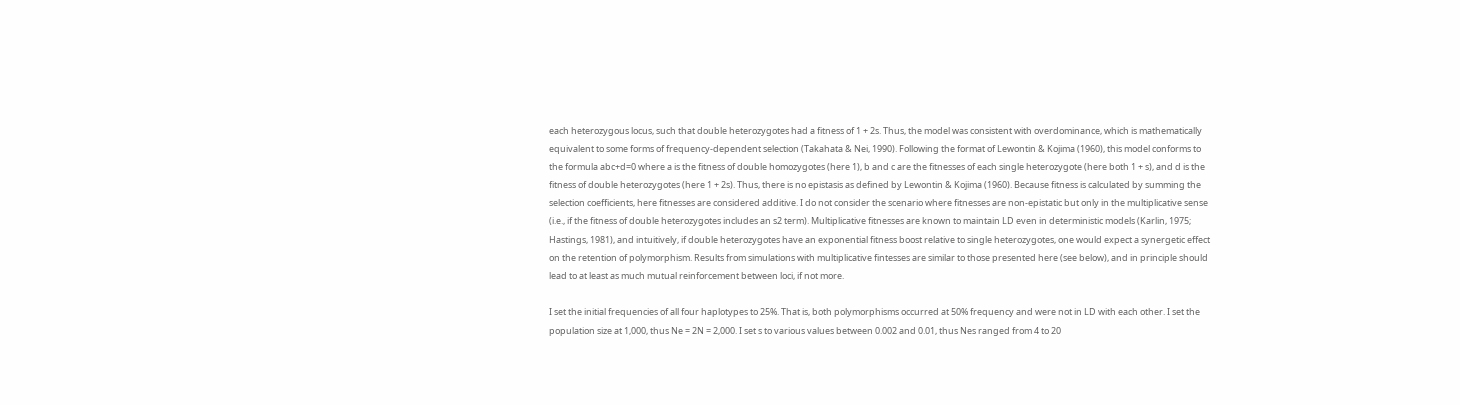each heterozygous locus, such that double heterozygotes had a fitness of 1 + 2s. Thus, the model was consistent with overdominance, which is mathematically equivalent to some forms of frequency-dependent selection (Takahata & Nei, 1990). Following the format of Lewontin & Kojima (1960), this model conforms to the formula abc+d=0 where a is the fitness of double homozygotes (here 1), b and c are the fitnesses of each single heterozygote (here both 1 + s), and d is the fitness of double heterozygotes (here 1 + 2s). Thus, there is no epistasis as defined by Lewontin & Kojima (1960). Because fitness is calculated by summing the selection coefficients, here fitnesses are considered additive. I do not consider the scenario where fitnesses are non-epistatic but only in the multiplicative sense (i.e., if the fitness of double heterozygotes includes an s2 term). Multiplicative fitnesses are known to maintain LD even in deterministic models (Karlin, 1975; Hastings, 1981), and intuitively, if double heterozygotes have an exponential fitness boost relative to single heterozygotes, one would expect a synergetic effect on the retention of polymorphism. Results from simulations with multiplicative fintesses are similar to those presented here (see below), and in principle should lead to at least as much mutual reinforcement between loci, if not more.

I set the initial frequencies of all four haplotypes to 25%. That is, both polymorphisms occurred at 50% frequency and were not in LD with each other. I set the population size at 1,000, thus Ne = 2N = 2,000. I set s to various values between 0.002 and 0.01, thus Nes ranged from 4 to 20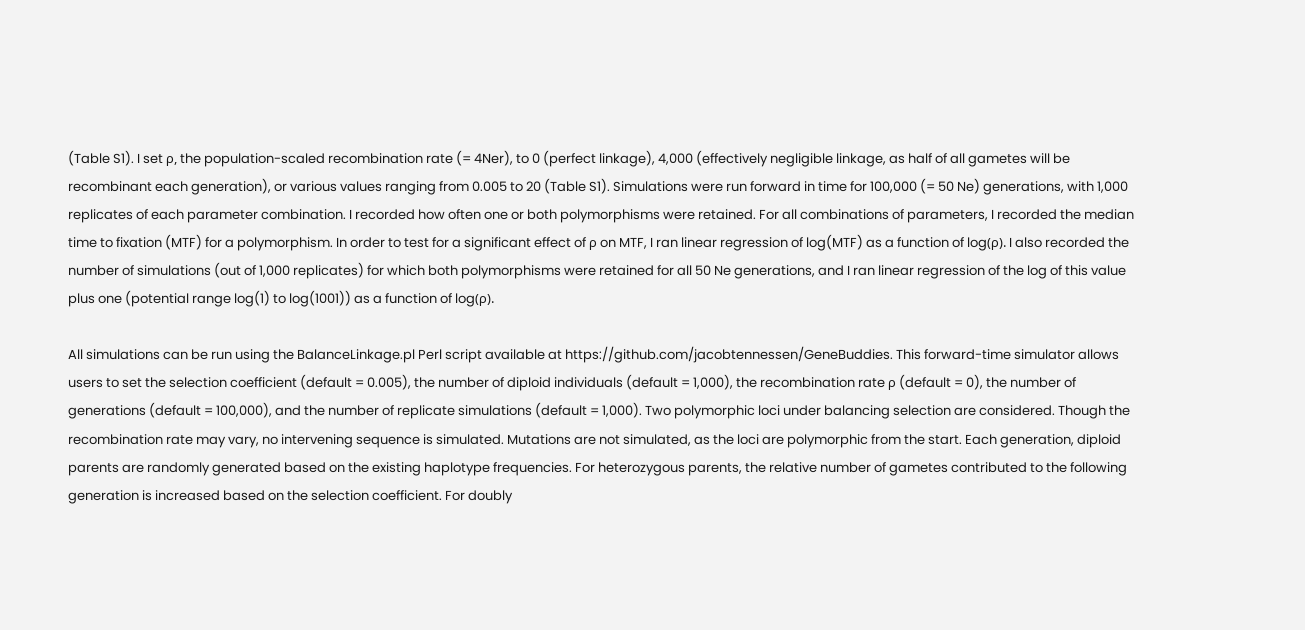(Table S1). I set ρ, the population-scaled recombination rate (= 4Ner), to 0 (perfect linkage), 4,000 (effectively negligible linkage, as half of all gametes will be recombinant each generation), or various values ranging from 0.005 to 20 (Table S1). Simulations were run forward in time for 100,000 (= 50 Ne) generations, with 1,000 replicates of each parameter combination. I recorded how often one or both polymorphisms were retained. For all combinations of parameters, I recorded the median time to fixation (MTF) for a polymorphism. In order to test for a significant effect of ρ on MTF, I ran linear regression of log(MTF) as a function of log(ρ). I also recorded the number of simulations (out of 1,000 replicates) for which both polymorphisms were retained for all 50 Ne generations, and I ran linear regression of the log of this value plus one (potential range log(1) to log(1001)) as a function of log(ρ).

All simulations can be run using the BalanceLinkage.pl Perl script available at https://github.com/jacobtennessen/GeneBuddies. This forward-time simulator allows users to set the selection coefficient (default = 0.005), the number of diploid individuals (default = 1,000), the recombination rate ρ (default = 0), the number of generations (default = 100,000), and the number of replicate simulations (default = 1,000). Two polymorphic loci under balancing selection are considered. Though the recombination rate may vary, no intervening sequence is simulated. Mutations are not simulated, as the loci are polymorphic from the start. Each generation, diploid parents are randomly generated based on the existing haplotype frequencies. For heterozygous parents, the relative number of gametes contributed to the following generation is increased based on the selection coefficient. For doubly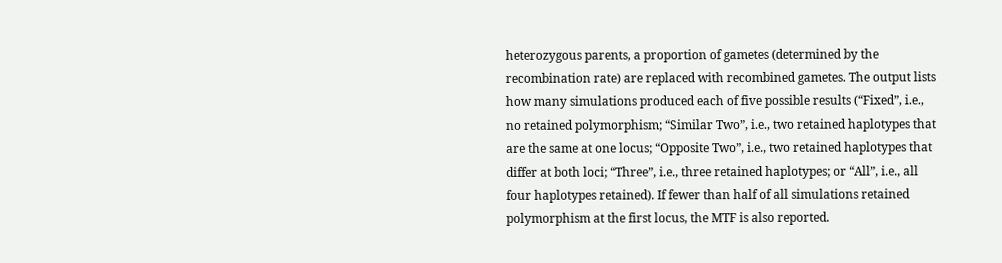heterozygous parents, a proportion of gametes (determined by the recombination rate) are replaced with recombined gametes. The output lists how many simulations produced each of five possible results (“Fixed”, i.e., no retained polymorphism; “Similar Two”, i.e., two retained haplotypes that are the same at one locus; “Opposite Two”, i.e., two retained haplotypes that differ at both loci; “Three”, i.e., three retained haplotypes; or “All”, i.e., all four haplotypes retained). If fewer than half of all simulations retained polymorphism at the first locus, the MTF is also reported.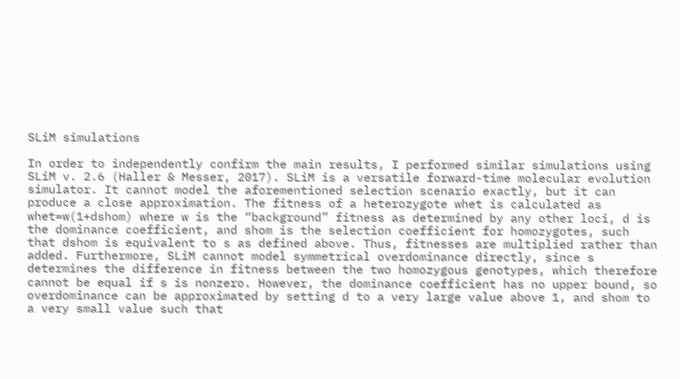SLiM simulations

In order to independently confirm the main results, I performed similar simulations using SLiM v. 2.6 (Haller & Messer, 2017). SLiM is a versatile forward-time molecular evolution simulator. It cannot model the aforementioned selection scenario exactly, but it can produce a close approximation. The fitness of a heterozygote whet is calculated as whet=w(1+dshom) where w is the “background” fitness as determined by any other loci, d is the dominance coefficient, and shom is the selection coefficient for homozygotes, such that dshom is equivalent to s as defined above. Thus, fitnesses are multiplied rather than added. Furthermore, SLiM cannot model symmetrical overdominance directly, since s determines the difference in fitness between the two homozygous genotypes, which therefore cannot be equal if s is nonzero. However, the dominance coefficient has no upper bound, so overdominance can be approximated by setting d to a very large value above 1, and shom to a very small value such that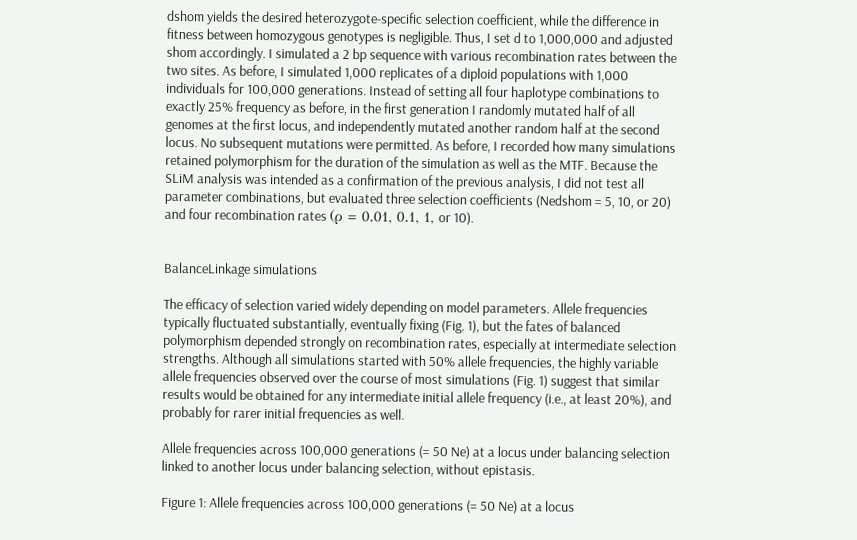dshom yields the desired heterozygote-specific selection coefficient, while the difference in fitness between homozygous genotypes is negligible. Thus, I set d to 1,000,000 and adjusted shom accordingly. I simulated a 2 bp sequence with various recombination rates between the two sites. As before, I simulated 1,000 replicates of a diploid populations with 1,000 individuals for 100,000 generations. Instead of setting all four haplotype combinations to exactly 25% frequency as before, in the first generation I randomly mutated half of all genomes at the first locus, and independently mutated another random half at the second locus. No subsequent mutations were permitted. As before, I recorded how many simulations retained polymorphism for the duration of the simulation as well as the MTF. Because the SLiM analysis was intended as a confirmation of the previous analysis, I did not test all parameter combinations, but evaluated three selection coefficients (Nedshom = 5, 10, or 20) and four recombination rates (ρ = 0.01, 0.1, 1, or 10).


BalanceLinkage simulations

The efficacy of selection varied widely depending on model parameters. Allele frequencies typically fluctuated substantially, eventually fixing (Fig. 1), but the fates of balanced polymorphism depended strongly on recombination rates, especially at intermediate selection strengths. Although all simulations started with 50% allele frequencies, the highly variable allele frequencies observed over the course of most simulations (Fig. 1) suggest that similar results would be obtained for any intermediate initial allele frequency (i.e., at least 20%), and probably for rarer initial frequencies as well.

Allele frequencies across 100,000 generations (= 50 Ne) at a locus under balancing selection linked to another locus under balancing selection, without epistasis.

Figure 1: Allele frequencies across 100,000 generations (= 50 Ne) at a locus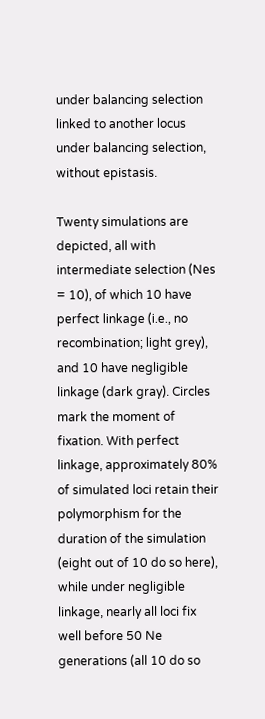under balancing selection linked to another locus under balancing selection, without epistasis.

Twenty simulations are depicted, all with intermediate selection (Nes = 10), of which 10 have perfect linkage (i.e., no recombination; light grey), and 10 have negligible linkage (dark gray). Circles mark the moment of fixation. With perfect linkage, approximately 80% of simulated loci retain their polymorphism for the duration of the simulation (eight out of 10 do so here), while under negligible linkage, nearly all loci fix well before 50 Ne generations (all 10 do so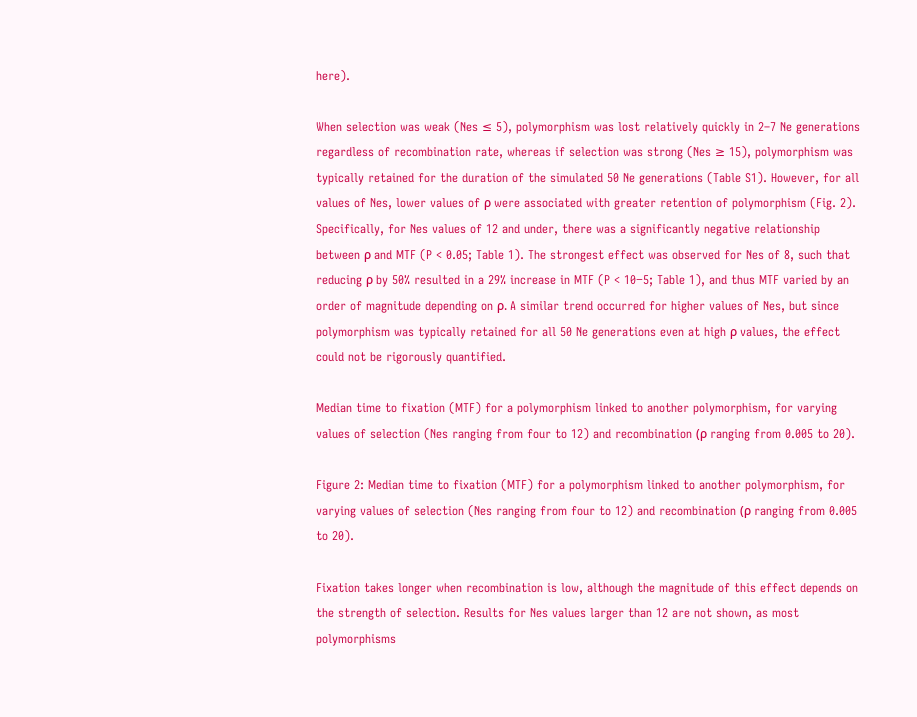here).

When selection was weak (Nes ≤ 5), polymorphism was lost relatively quickly in 2–7 Ne generations regardless of recombination rate, whereas if selection was strong (Nes ≥ 15), polymorphism was typically retained for the duration of the simulated 50 Ne generations (Table S1). However, for all values of Nes, lower values of ρ were associated with greater retention of polymorphism (Fig. 2). Specifically, for Nes values of 12 and under, there was a significantly negative relationship between ρ and MTF (P < 0.05; Table 1). The strongest effect was observed for Nes of 8, such that reducing ρ by 50% resulted in a 29% increase in MTF (P < 10−5; Table 1), and thus MTF varied by an order of magnitude depending on ρ. A similar trend occurred for higher values of Nes, but since polymorphism was typically retained for all 50 Ne generations even at high ρ values, the effect could not be rigorously quantified.

Median time to fixation (MTF) for a polymorphism linked to another polymorphism, for varying values of selection (Nes ranging from four to 12) and recombination (ρ ranging from 0.005 to 20).

Figure 2: Median time to fixation (MTF) for a polymorphism linked to another polymorphism, for varying values of selection (Nes ranging from four to 12) and recombination (ρ ranging from 0.005 to 20).

Fixation takes longer when recombination is low, although the magnitude of this effect depends on the strength of selection. Results for Nes values larger than 12 are not shown, as most polymorphisms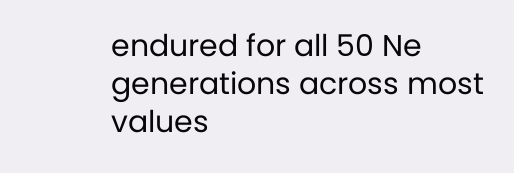endured for all 50 Ne generations across most values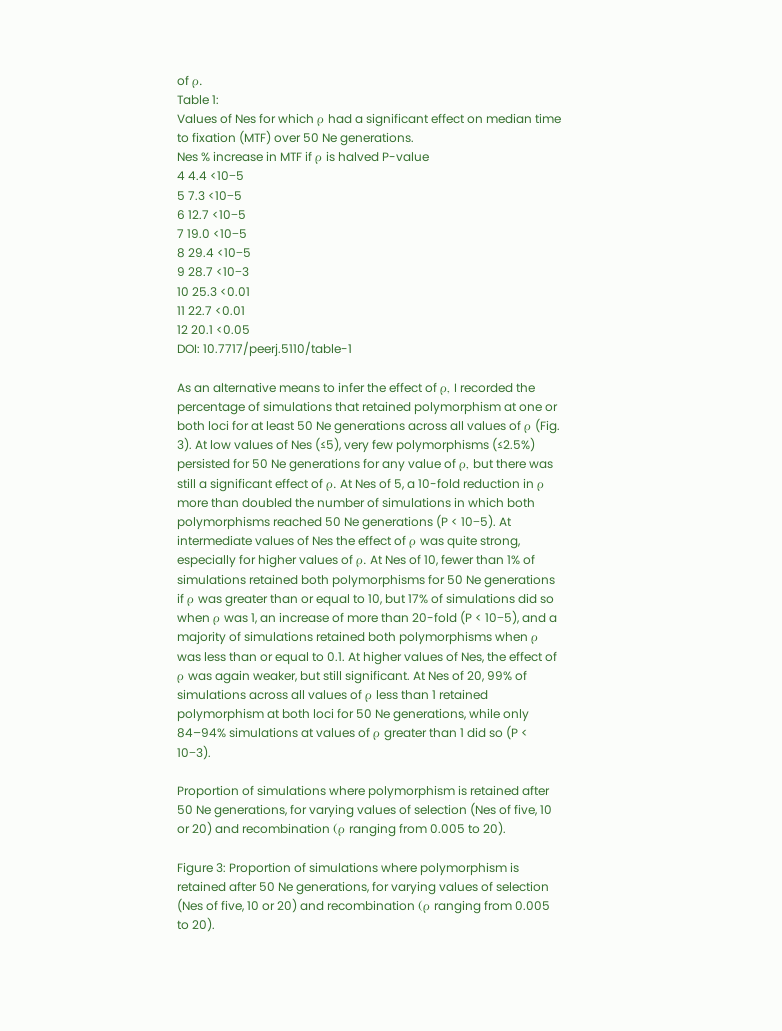of ρ.
Table 1:
Values of Nes for which ρ had a significant effect on median time to fixation (MTF) over 50 Ne generations.
Nes % increase in MTF if ρ is halved P-value
4 4.4 <10−5
5 7.3 <10−5
6 12.7 <10−5
7 19.0 <10−5
8 29.4 <10−5
9 28.7 <10−3
10 25.3 <0.01
11 22.7 <0.01
12 20.1 <0.05
DOI: 10.7717/peerj.5110/table-1

As an alternative means to infer the effect of ρ, I recorded the percentage of simulations that retained polymorphism at one or both loci for at least 50 Ne generations across all values of ρ (Fig. 3). At low values of Nes (≤5), very few polymorphisms (≤2.5%) persisted for 50 Ne generations for any value of ρ, but there was still a significant effect of ρ. At Nes of 5, a 10-fold reduction in ρ more than doubled the number of simulations in which both polymorphisms reached 50 Ne generations (P < 10−5). At intermediate values of Nes the effect of ρ was quite strong, especially for higher values of ρ. At Nes of 10, fewer than 1% of simulations retained both polymorphisms for 50 Ne generations if ρ was greater than or equal to 10, but 17% of simulations did so when ρ was 1, an increase of more than 20-fold (P < 10−5), and a majority of simulations retained both polymorphisms when ρ was less than or equal to 0.1. At higher values of Nes, the effect of ρ was again weaker, but still significant. At Nes of 20, 99% of simulations across all values of ρ less than 1 retained polymorphism at both loci for 50 Ne generations, while only 84–94% simulations at values of ρ greater than 1 did so (P < 10−3).

Proportion of simulations where polymorphism is retained after 50 Ne generations, for varying values of selection (Nes of five, 10 or 20) and recombination (ρ ranging from 0.005 to 20).

Figure 3: Proportion of simulations where polymorphism is retained after 50 Ne generations, for varying values of selection (Nes of five, 10 or 20) and recombination (ρ ranging from 0.005 to 20).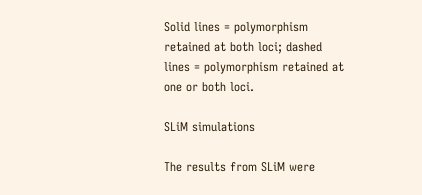Solid lines = polymorphism retained at both loci; dashed lines = polymorphism retained at one or both loci.

SLiM simulations

The results from SLiM were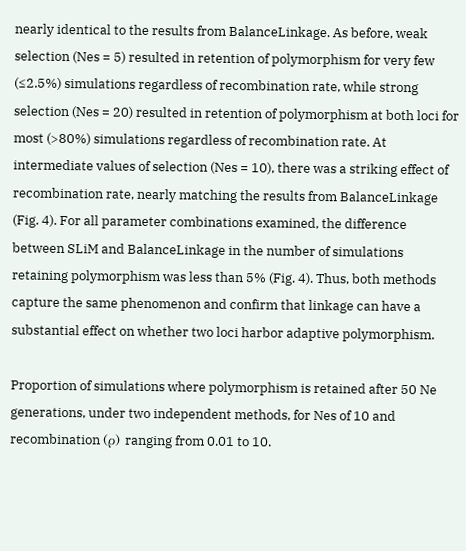nearly identical to the results from BalanceLinkage. As before, weak selection (Nes = 5) resulted in retention of polymorphism for very few (≤2.5%) simulations regardless of recombination rate, while strong selection (Nes = 20) resulted in retention of polymorphism at both loci for most (>80%) simulations regardless of recombination rate. At intermediate values of selection (Nes = 10), there was a striking effect of recombination rate, nearly matching the results from BalanceLinkage (Fig. 4). For all parameter combinations examined, the difference between SLiM and BalanceLinkage in the number of simulations retaining polymorphism was less than 5% (Fig. 4). Thus, both methods capture the same phenomenon and confirm that linkage can have a substantial effect on whether two loci harbor adaptive polymorphism.

Proportion of simulations where polymorphism is retained after 50 Ne generations, under two independent methods, for Nes of 10 and recombination (ρ) ranging from 0.01 to 10.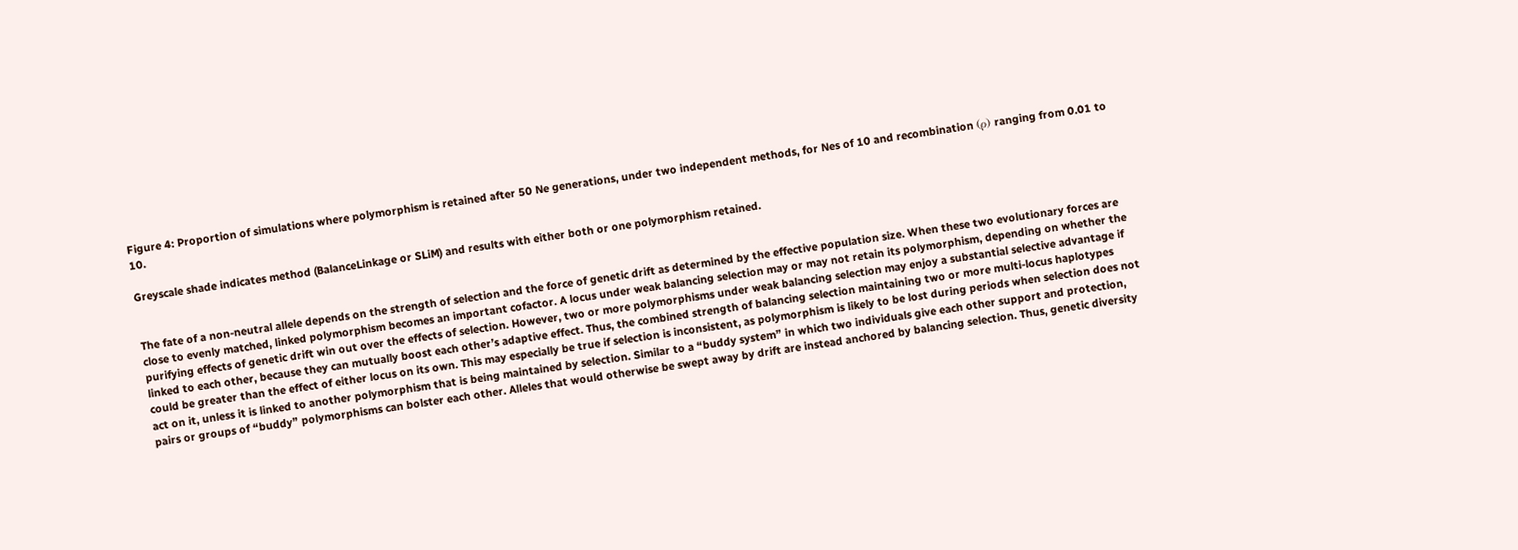Figure 4: Proportion of simulations where polymorphism is retained after 50 Ne generations, under two independent methods, for Nes of 10 and recombination (ρ) ranging from 0.01 to 10.

Greyscale shade indicates method (BalanceLinkage or SLiM) and results with either both or one polymorphism retained.


The fate of a non-neutral allele depends on the strength of selection and the force of genetic drift as determined by the effective population size. When these two evolutionary forces are close to evenly matched, linked polymorphism becomes an important cofactor. A locus under weak balancing selection may or may not retain its polymorphism, depending on whether the purifying effects of genetic drift win out over the effects of selection. However, two or more polymorphisms under weak balancing selection may enjoy a substantial selective advantage if linked to each other, because they can mutually boost each other’s adaptive effect. Thus, the combined strength of balancing selection maintaining two or more multi-locus haplotypes could be greater than the effect of either locus on its own. This may especially be true if selection is inconsistent, as polymorphism is likely to be lost during periods when selection does not act on it, unless it is linked to another polymorphism that is being maintained by selection. Similar to a “buddy system” in which two individuals give each other support and protection, pairs or groups of “buddy” polymorphisms can bolster each other. Alleles that would otherwise be swept away by drift are instead anchored by balancing selection. Thus, genetic diversity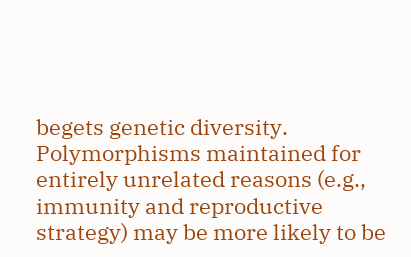begets genetic diversity. Polymorphisms maintained for entirely unrelated reasons (e.g., immunity and reproductive strategy) may be more likely to be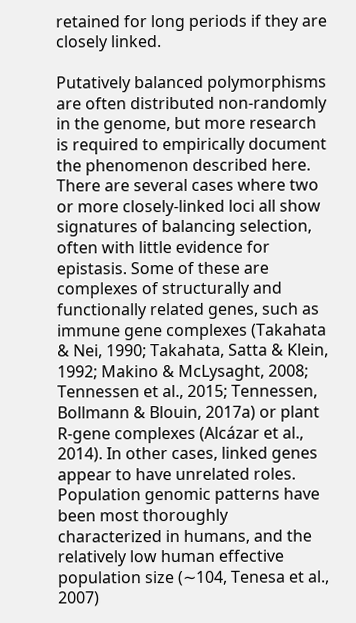retained for long periods if they are closely linked.

Putatively balanced polymorphisms are often distributed non-randomly in the genome, but more research is required to empirically document the phenomenon described here. There are several cases where two or more closely-linked loci all show signatures of balancing selection, often with little evidence for epistasis. Some of these are complexes of structurally and functionally related genes, such as immune gene complexes (Takahata & Nei, 1990; Takahata, Satta & Klein, 1992; Makino & McLysaght, 2008; Tennessen et al., 2015; Tennessen, Bollmann & Blouin, 2017a) or plant R-gene complexes (Alcázar et al., 2014). In other cases, linked genes appear to have unrelated roles. Population genomic patterns have been most thoroughly characterized in humans, and the relatively low human effective population size (∼104, Tenesa et al., 2007)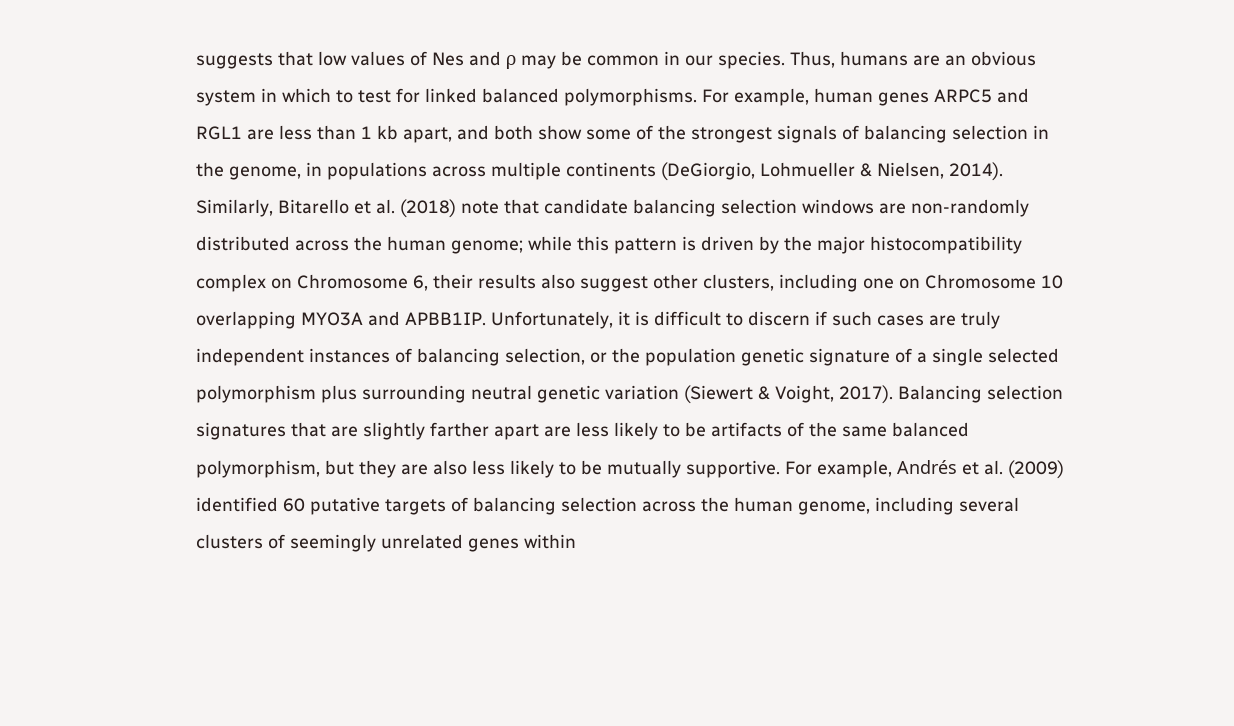suggests that low values of Nes and ρ may be common in our species. Thus, humans are an obvious system in which to test for linked balanced polymorphisms. For example, human genes ARPC5 and RGL1 are less than 1 kb apart, and both show some of the strongest signals of balancing selection in the genome, in populations across multiple continents (DeGiorgio, Lohmueller & Nielsen, 2014). Similarly, Bitarello et al. (2018) note that candidate balancing selection windows are non-randomly distributed across the human genome; while this pattern is driven by the major histocompatibility complex on Chromosome 6, their results also suggest other clusters, including one on Chromosome 10 overlapping MYO3A and APBB1IP. Unfortunately, it is difficult to discern if such cases are truly independent instances of balancing selection, or the population genetic signature of a single selected polymorphism plus surrounding neutral genetic variation (Siewert & Voight, 2017). Balancing selection signatures that are slightly farther apart are less likely to be artifacts of the same balanced polymorphism, but they are also less likely to be mutually supportive. For example, Andrés et al. (2009) identified 60 putative targets of balancing selection across the human genome, including several clusters of seemingly unrelated genes within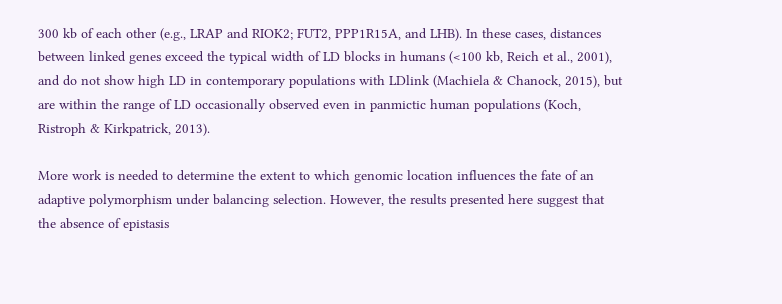300 kb of each other (e.g., LRAP and RIOK2; FUT2, PPP1R15A, and LHB). In these cases, distances between linked genes exceed the typical width of LD blocks in humans (<100 kb, Reich et al., 2001), and do not show high LD in contemporary populations with LDlink (Machiela & Chanock, 2015), but are within the range of LD occasionally observed even in panmictic human populations (Koch, Ristroph & Kirkpatrick, 2013).

More work is needed to determine the extent to which genomic location influences the fate of an adaptive polymorphism under balancing selection. However, the results presented here suggest that the absence of epistasis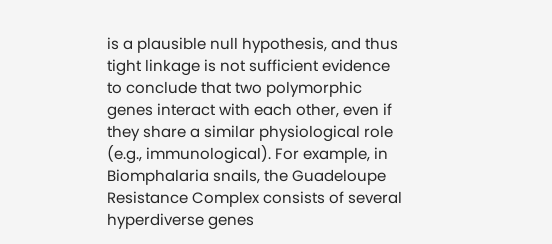is a plausible null hypothesis, and thus tight linkage is not sufficient evidence to conclude that two polymorphic genes interact with each other, even if they share a similar physiological role (e.g., immunological). For example, in Biomphalaria snails, the Guadeloupe Resistance Complex consists of several hyperdiverse genes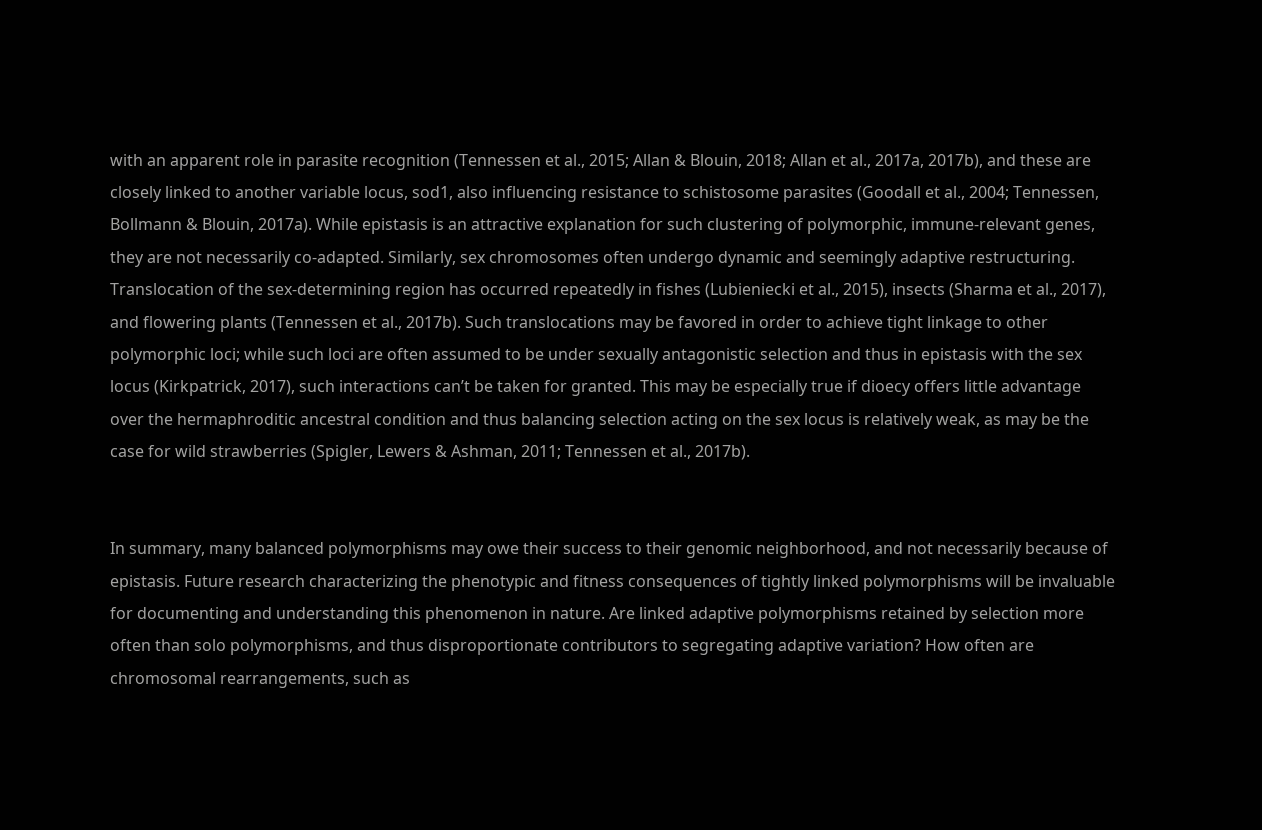with an apparent role in parasite recognition (Tennessen et al., 2015; Allan & Blouin, 2018; Allan et al., 2017a, 2017b), and these are closely linked to another variable locus, sod1, also influencing resistance to schistosome parasites (Goodall et al., 2004; Tennessen, Bollmann & Blouin, 2017a). While epistasis is an attractive explanation for such clustering of polymorphic, immune-relevant genes, they are not necessarily co-adapted. Similarly, sex chromosomes often undergo dynamic and seemingly adaptive restructuring. Translocation of the sex-determining region has occurred repeatedly in fishes (Lubieniecki et al., 2015), insects (Sharma et al., 2017), and flowering plants (Tennessen et al., 2017b). Such translocations may be favored in order to achieve tight linkage to other polymorphic loci; while such loci are often assumed to be under sexually antagonistic selection and thus in epistasis with the sex locus (Kirkpatrick, 2017), such interactions can’t be taken for granted. This may be especially true if dioecy offers little advantage over the hermaphroditic ancestral condition and thus balancing selection acting on the sex locus is relatively weak, as may be the case for wild strawberries (Spigler, Lewers & Ashman, 2011; Tennessen et al., 2017b).


In summary, many balanced polymorphisms may owe their success to their genomic neighborhood, and not necessarily because of epistasis. Future research characterizing the phenotypic and fitness consequences of tightly linked polymorphisms will be invaluable for documenting and understanding this phenomenon in nature. Are linked adaptive polymorphisms retained by selection more often than solo polymorphisms, and thus disproportionate contributors to segregating adaptive variation? How often are chromosomal rearrangements, such as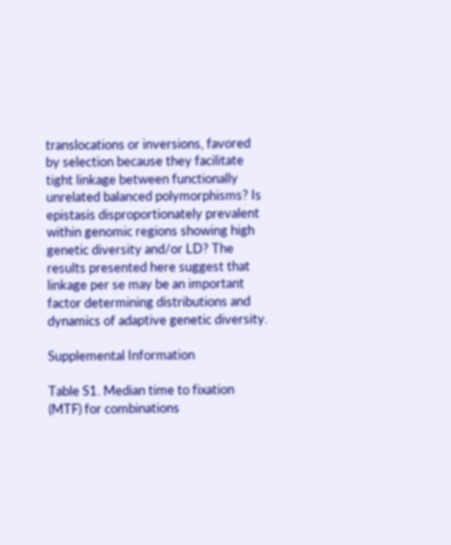translocations or inversions, favored by selection because they facilitate tight linkage between functionally unrelated balanced polymorphisms? Is epistasis disproportionately prevalent within genomic regions showing high genetic diversity and/or LD? The results presented here suggest that linkage per se may be an important factor determining distributions and dynamics of adaptive genetic diversity.

Supplemental Information

Table S1. Median time to fixation (MTF) for combinations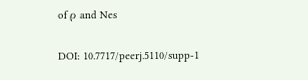of ρ and Nes

DOI: 10.7717/peerj.5110/supp-1